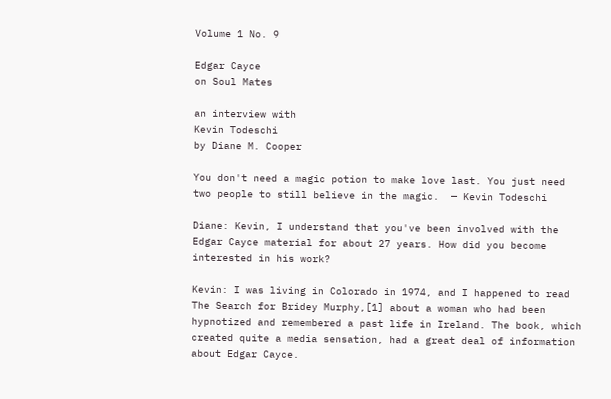Volume 1 No. 9

Edgar Cayce
on Soul Mates

an interview with
Kevin Todeschi
by Diane M. Cooper

You don't need a magic potion to make love last. You just need two people to still believe in the magic.  — Kevin Todeschi

Diane: Kevin, I understand that you've been involved with the Edgar Cayce material for about 27 years. How did you become interested in his work?

Kevin: I was living in Colorado in 1974, and I happened to read The Search for Bridey Murphy,[1] about a woman who had been hypnotized and remembered a past life in Ireland. The book, which created quite a media sensation, had a great deal of information about Edgar Cayce.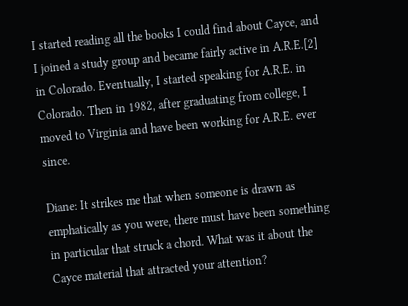I started reading all the books I could find about Cayce, and I joined a study group and became fairly active in A.R.E.[2] in Colorado. Eventually, I started speaking for A.R.E. in Colorado. Then in 1982, after graduating from college, I moved to Virginia and have been working for A.R.E. ever since.

Diane: It strikes me that when someone is drawn as emphatically as you were, there must have been something in particular that struck a chord. What was it about the Cayce material that attracted your attention?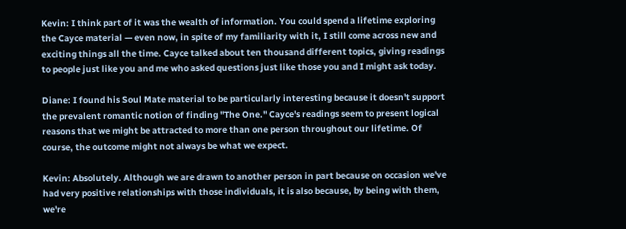Kevin: I think part of it was the wealth of information. You could spend a lifetime exploring the Cayce material — even now, in spite of my familiarity with it, I still come across new and exciting things all the time. Cayce talked about ten thousand different topics, giving readings to people just like you and me who asked questions just like those you and I might ask today.

Diane: I found his Soul Mate material to be particularly interesting because it doesn't support the prevalent romantic notion of finding ''The One." Cayce's readings seem to present logical reasons that we might be attracted to more than one person throughout our lifetime. Of course, the outcome might not always be what we expect.

Kevin: Absolutely. Although we are drawn to another person in part because on occasion we've had very positive relationships with those individuals, it is also because, by being with them, we're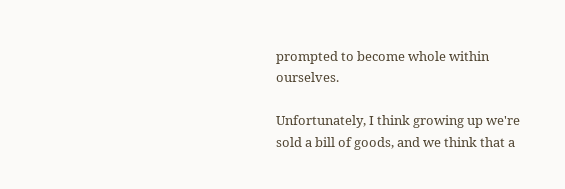prompted to become whole within ourselves.

Unfortunately, I think growing up we're sold a bill of goods, and we think that a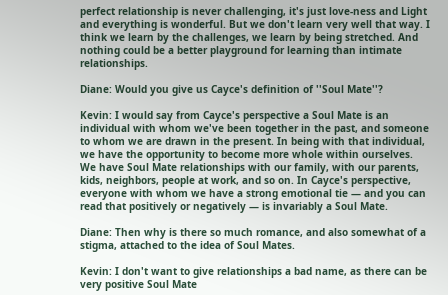perfect relationship is never challenging, it's just love-ness and Light and everything is wonderful. But we don't learn very well that way. I think we learn by the challenges, we learn by being stretched. And nothing could be a better playground for learning than intimate relationships.

Diane: Would you give us Cayce's definition of ''Soul Mate''?

Kevin: I would say from Cayce's perspective a Soul Mate is an individual with whom we've been together in the past, and someone to whom we are drawn in the present. In being with that individual, we have the opportunity to become more whole within ourselves. We have Soul Mate relationships with our family, with our parents, kids, neighbors, people at work, and so on. In Cayce's perspective, everyone with whom we have a strong emotional tie — and you can read that positively or negatively — is invariably a Soul Mate.

Diane: Then why is there so much romance, and also somewhat of a stigma, attached to the idea of Soul Mates.

Kevin: I don't want to give relationships a bad name, as there can be very positive Soul Mate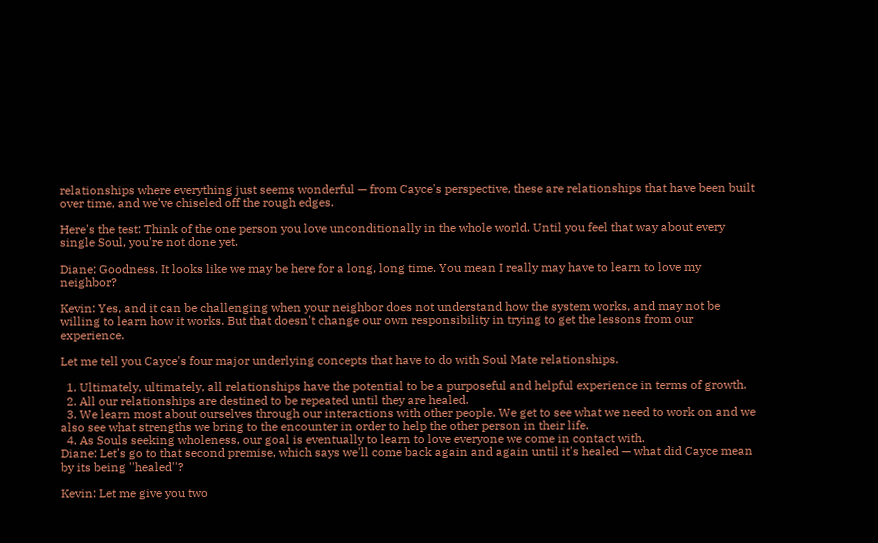relationships where everything just seems wonderful — from Cayce's perspective, these are relationships that have been built over time, and we've chiseled off the rough edges.

Here's the test: Think of the one person you love unconditionally in the whole world. Until you feel that way about every single Soul, you're not done yet.

Diane: Goodness. It looks like we may be here for a long, long time. You mean I really may have to learn to love my neighbor?

Kevin: Yes, and it can be challenging when your neighbor does not understand how the system works, and may not be willing to learn how it works. But that doesn't change our own responsibility in trying to get the lessons from our experience.

Let me tell you Cayce's four major underlying concepts that have to do with Soul Mate relationships.

  1. Ultimately, ultimately, all relationships have the potential to be a purposeful and helpful experience in terms of growth.
  2. All our relationships are destined to be repeated until they are healed.
  3. We learn most about ourselves through our interactions with other people. We get to see what we need to work on and we also see what strengths we bring to the encounter in order to help the other person in their life.
  4. As Souls seeking wholeness, our goal is eventually to learn to love everyone we come in contact with.
Diane: Let's go to that second premise, which says we'll come back again and again until it's healed — what did Cayce mean by its being ''healed''?

Kevin: Let me give you two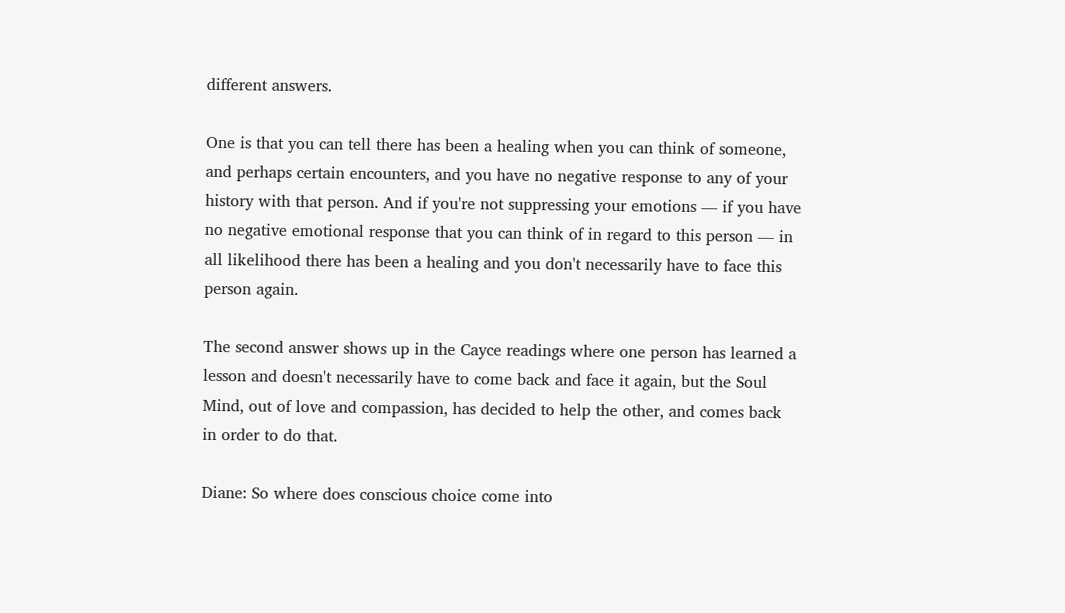different answers.

One is that you can tell there has been a healing when you can think of someone, and perhaps certain encounters, and you have no negative response to any of your history with that person. And if you're not suppressing your emotions — if you have no negative emotional response that you can think of in regard to this person — in all likelihood there has been a healing and you don't necessarily have to face this person again.

The second answer shows up in the Cayce readings where one person has learned a lesson and doesn't necessarily have to come back and face it again, but the Soul Mind, out of love and compassion, has decided to help the other, and comes back in order to do that.

Diane: So where does conscious choice come into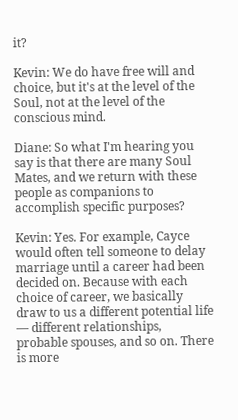it?

Kevin: We do have free will and choice, but it's at the level of the Soul, not at the level of the conscious mind.

Diane: So what I'm hearing you say is that there are many Soul Mates, and we return with these people as companions to accomplish specific purposes?

Kevin: Yes. For example, Cayce would often tell someone to delay marriage until a career had been decided on. Because with each choice of career, we basically draw to us a different potential life — different relationships, probable spouses, and so on. There is more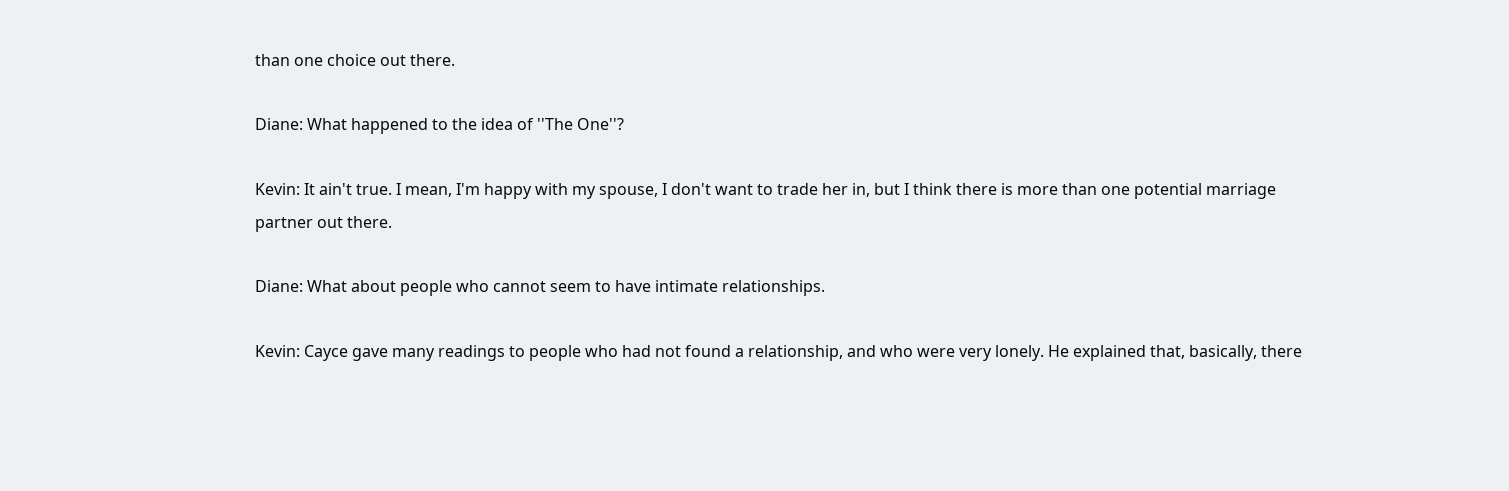than one choice out there.

Diane: What happened to the idea of ''The One''?

Kevin: It ain't true. I mean, I'm happy with my spouse, I don't want to trade her in, but I think there is more than one potential marriage partner out there.

Diane: What about people who cannot seem to have intimate relationships.

Kevin: Cayce gave many readings to people who had not found a relationship, and who were very lonely. He explained that, basically, there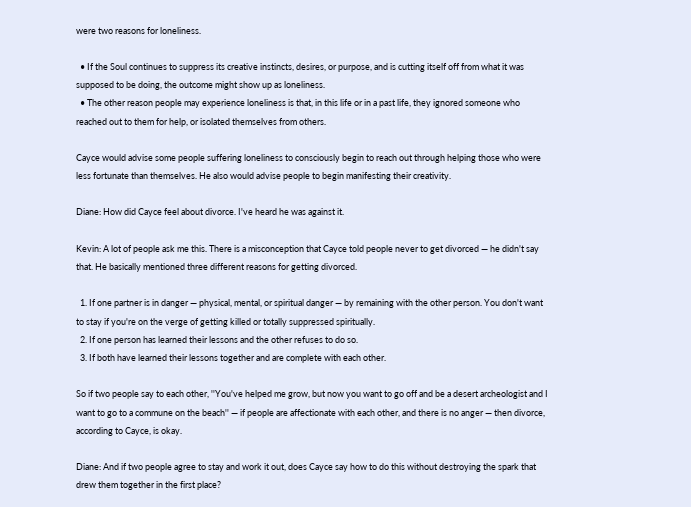were two reasons for loneliness.

  • If the Soul continues to suppress its creative instincts, desires, or purpose, and is cutting itself off from what it was supposed to be doing, the outcome might show up as loneliness.
  • The other reason people may experience loneliness is that, in this life or in a past life, they ignored someone who reached out to them for help, or isolated themselves from others.

Cayce would advise some people suffering loneliness to consciously begin to reach out through helping those who were less fortunate than themselves. He also would advise people to begin manifesting their creativity.

Diane: How did Cayce feel about divorce. I've heard he was against it.

Kevin: A lot of people ask me this. There is a misconception that Cayce told people never to get divorced — he didn't say that. He basically mentioned three different reasons for getting divorced.

  1. If one partner is in danger — physical, mental, or spiritual danger — by remaining with the other person. You don't want to stay if you're on the verge of getting killed or totally suppressed spiritually.
  2. If one person has learned their lessons and the other refuses to do so.
  3. If both have learned their lessons together and are complete with each other.

So if two people say to each other, ''You've helped me grow, but now you want to go off and be a desert archeologist and I want to go to a commune on the beach'' — if people are affectionate with each other, and there is no anger — then divorce, according to Cayce, is okay.

Diane: And if two people agree to stay and work it out, does Cayce say how to do this without destroying the spark that drew them together in the first place?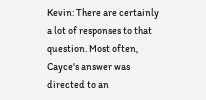Kevin: There are certainly a lot of responses to that question. Most often, Cayce's answer was directed to an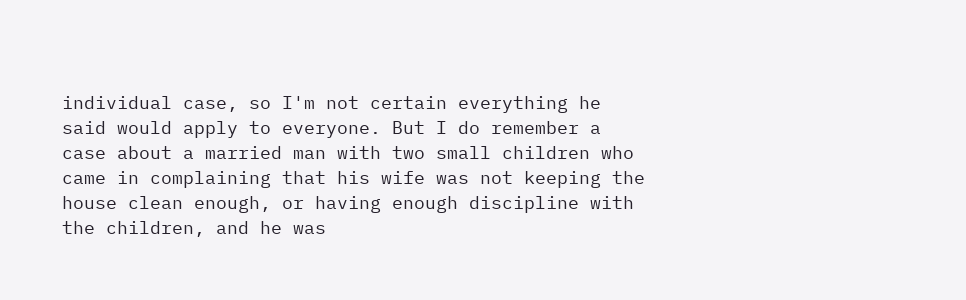individual case, so I'm not certain everything he said would apply to everyone. But I do remember a case about a married man with two small children who came in complaining that his wife was not keeping the house clean enough, or having enough discipline with the children, and he was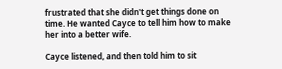frustrated that she didn't get things done on time. He wanted Cayce to tell him how to make her into a better wife.

Cayce listened, and then told him to sit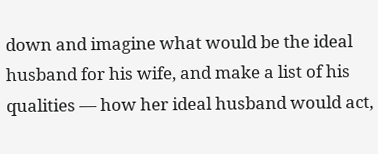down and imagine what would be the ideal husband for his wife, and make a list of his qualities — how her ideal husband would act,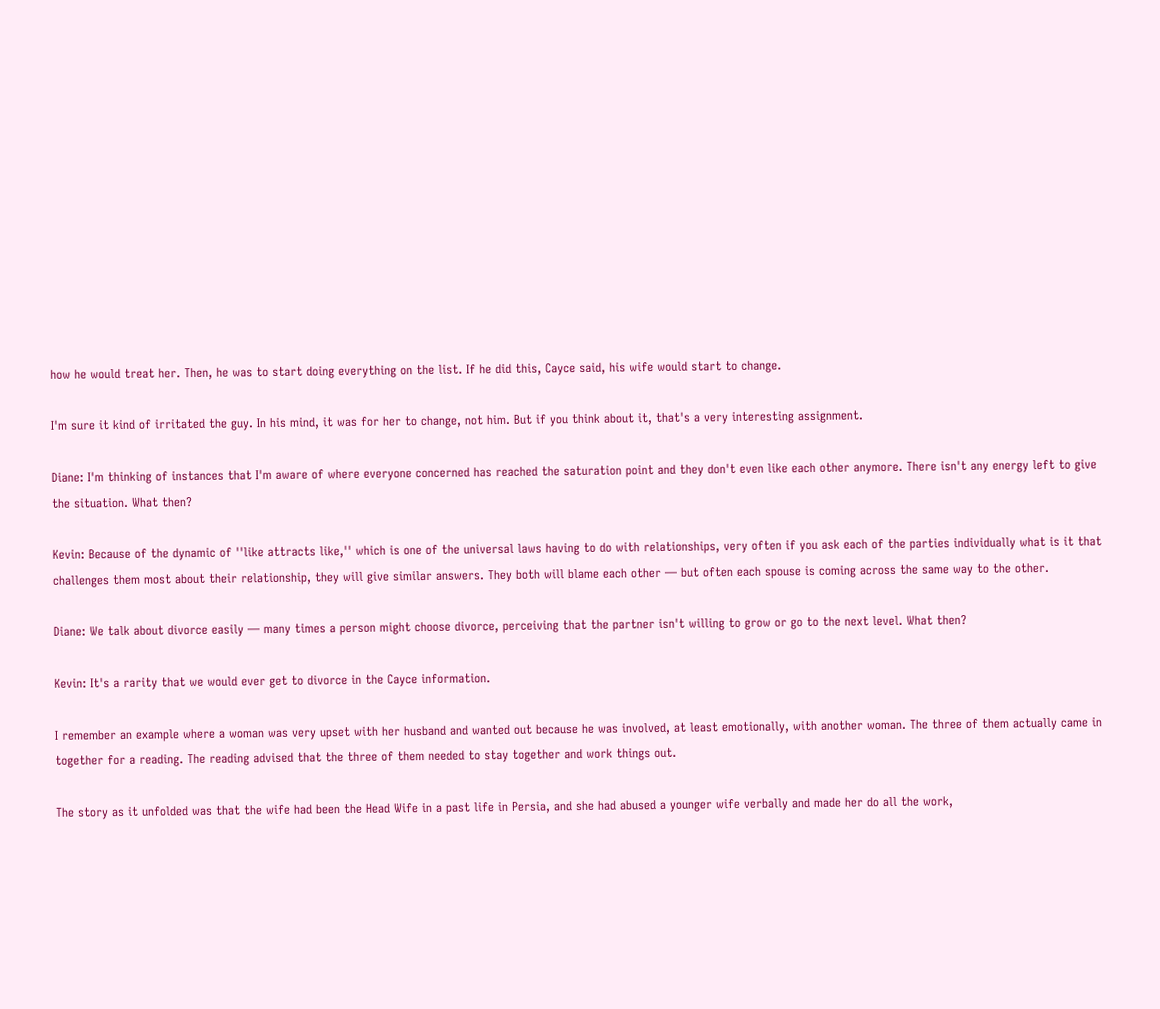how he would treat her. Then, he was to start doing everything on the list. If he did this, Cayce said, his wife would start to change.

I'm sure it kind of irritated the guy. In his mind, it was for her to change, not him. But if you think about it, that's a very interesting assignment.

Diane: I'm thinking of instances that I'm aware of where everyone concerned has reached the saturation point and they don't even like each other anymore. There isn't any energy left to give the situation. What then?

Kevin: Because of the dynamic of ''like attracts like,'' which is one of the universal laws having to do with relationships, very often if you ask each of the parties individually what is it that challenges them most about their relationship, they will give similar answers. They both will blame each other — but often each spouse is coming across the same way to the other.

Diane: We talk about divorce easily — many times a person might choose divorce, perceiving that the partner isn't willing to grow or go to the next level. What then?

Kevin: It's a rarity that we would ever get to divorce in the Cayce information.

I remember an example where a woman was very upset with her husband and wanted out because he was involved, at least emotionally, with another woman. The three of them actually came in together for a reading. The reading advised that the three of them needed to stay together and work things out.

The story as it unfolded was that the wife had been the Head Wife in a past life in Persia, and she had abused a younger wife verbally and made her do all the work,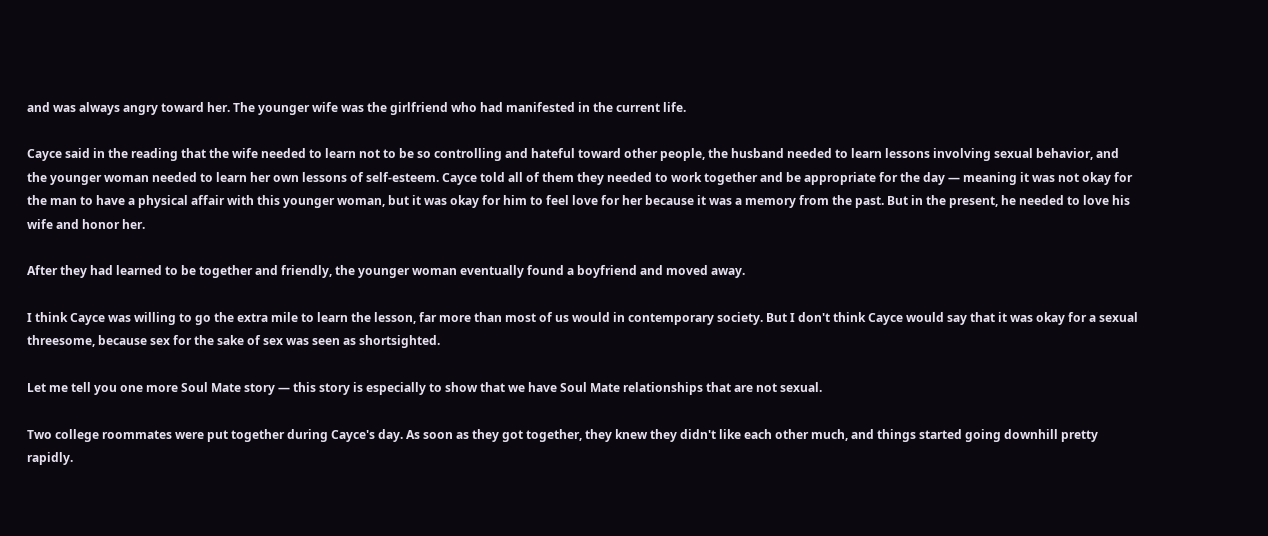and was always angry toward her. The younger wife was the girlfriend who had manifested in the current life.

Cayce said in the reading that the wife needed to learn not to be so controlling and hateful toward other people, the husband needed to learn lessons involving sexual behavior, and the younger woman needed to learn her own lessons of self-esteem. Cayce told all of them they needed to work together and be appropriate for the day — meaning it was not okay for the man to have a physical affair with this younger woman, but it was okay for him to feel love for her because it was a memory from the past. But in the present, he needed to love his wife and honor her.

After they had learned to be together and friendly, the younger woman eventually found a boyfriend and moved away.

I think Cayce was willing to go the extra mile to learn the lesson, far more than most of us would in contemporary society. But I don't think Cayce would say that it was okay for a sexual threesome, because sex for the sake of sex was seen as shortsighted.

Let me tell you one more Soul Mate story — this story is especially to show that we have Soul Mate relationships that are not sexual.

Two college roommates were put together during Cayce's day. As soon as they got together, they knew they didn't like each other much, and things started going downhill pretty rapidly.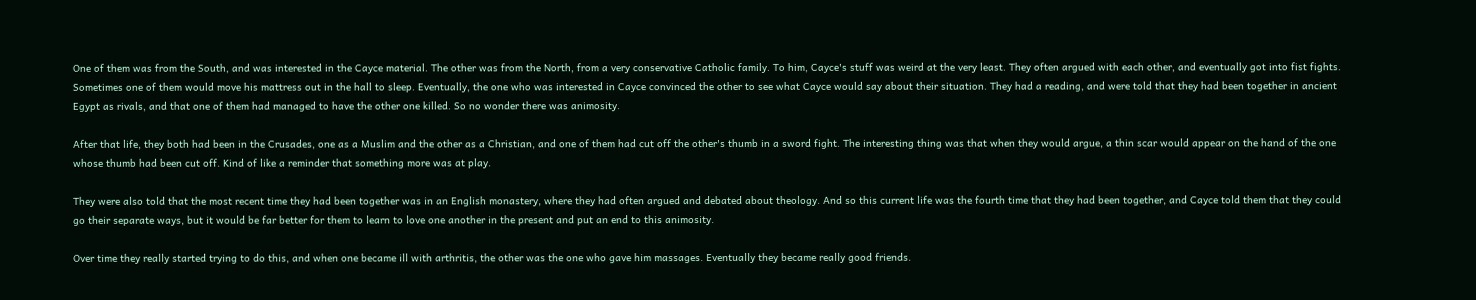One of them was from the South, and was interested in the Cayce material. The other was from the North, from a very conservative Catholic family. To him, Cayce's stuff was weird at the very least. They often argued with each other, and eventually got into fist fights. Sometimes one of them would move his mattress out in the hall to sleep. Eventually, the one who was interested in Cayce convinced the other to see what Cayce would say about their situation. They had a reading, and were told that they had been together in ancient Egypt as rivals, and that one of them had managed to have the other one killed. So no wonder there was animosity.

After that life, they both had been in the Crusades, one as a Muslim and the other as a Christian, and one of them had cut off the other's thumb in a sword fight. The interesting thing was that when they would argue, a thin scar would appear on the hand of the one whose thumb had been cut off. Kind of like a reminder that something more was at play.

They were also told that the most recent time they had been together was in an English monastery, where they had often argued and debated about theology. And so this current life was the fourth time that they had been together, and Cayce told them that they could go their separate ways, but it would be far better for them to learn to love one another in the present and put an end to this animosity.

Over time they really started trying to do this, and when one became ill with arthritis, the other was the one who gave him massages. Eventually they became really good friends.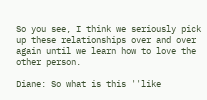So you see, I think we seriously pick up these relationships over and over again until we learn how to love the other person.

Diane: So what is this ''like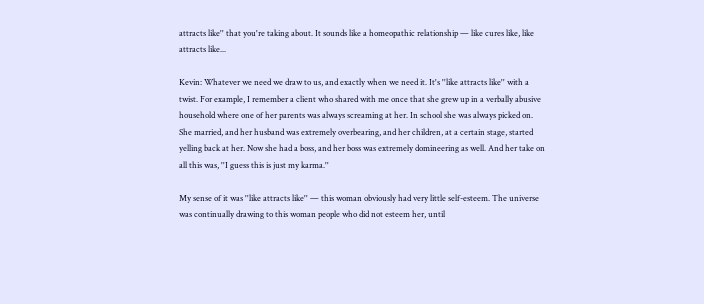attracts like'' that you're taking about. It sounds like a homeopathic relationship — like cures like, like attracts like...

Kevin: Whatever we need we draw to us, and exactly when we need it. It's ''like attracts like'' with a twist. For example, I remember a client who shared with me once that she grew up in a verbally abusive household where one of her parents was always screaming at her. In school she was always picked on. She married, and her husband was extremely overbearing, and her children, at a certain stage, started yelling back at her. Now she had a boss, and her boss was extremely domineering as well. And her take on all this was, ''I guess this is just my karma.''

My sense of it was ''like attracts like'' — this woman obviously had very little self-esteem. The universe was continually drawing to this woman people who did not esteem her, until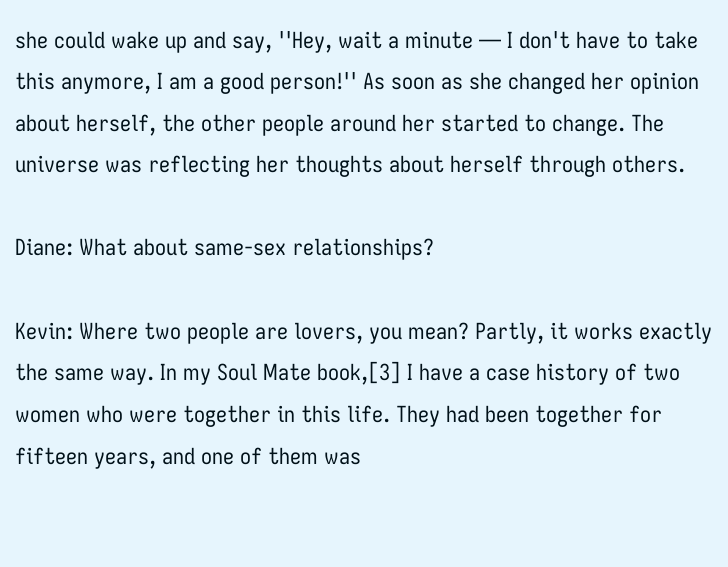she could wake up and say, ''Hey, wait a minute — I don't have to take this anymore, I am a good person!'' As soon as she changed her opinion about herself, the other people around her started to change. The universe was reflecting her thoughts about herself through others.

Diane: What about same-sex relationships?

Kevin: Where two people are lovers, you mean? Partly, it works exactly the same way. In my Soul Mate book,[3] I have a case history of two women who were together in this life. They had been together for fifteen years, and one of them was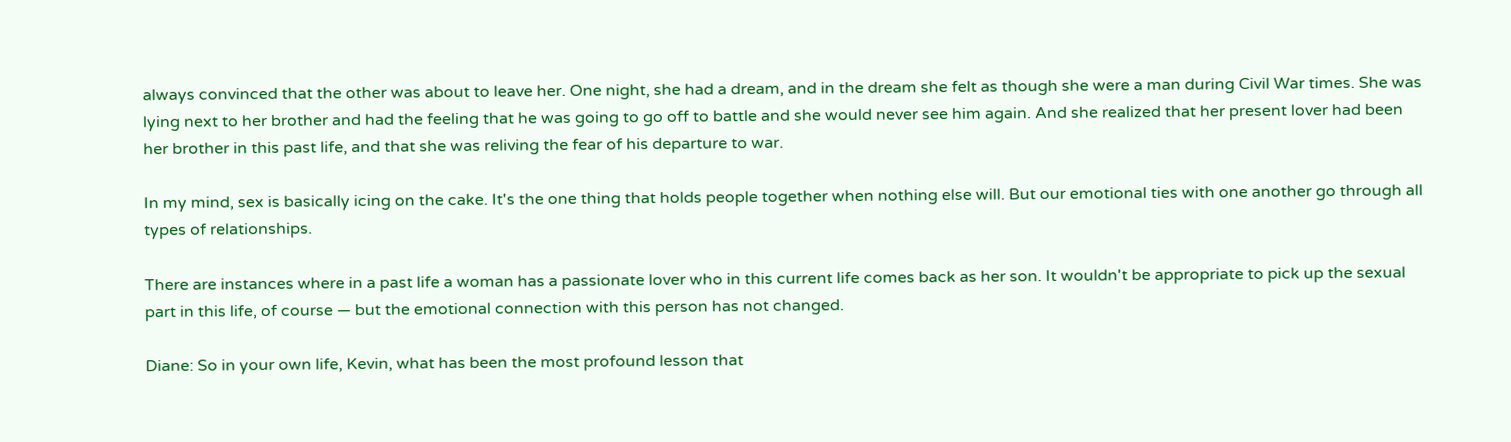always convinced that the other was about to leave her. One night, she had a dream, and in the dream she felt as though she were a man during Civil War times. She was lying next to her brother and had the feeling that he was going to go off to battle and she would never see him again. And she realized that her present lover had been her brother in this past life, and that she was reliving the fear of his departure to war.

In my mind, sex is basically icing on the cake. It's the one thing that holds people together when nothing else will. But our emotional ties with one another go through all types of relationships.

There are instances where in a past life a woman has a passionate lover who in this current life comes back as her son. It wouldn't be appropriate to pick up the sexual part in this life, of course — but the emotional connection with this person has not changed.

Diane: So in your own life, Kevin, what has been the most profound lesson that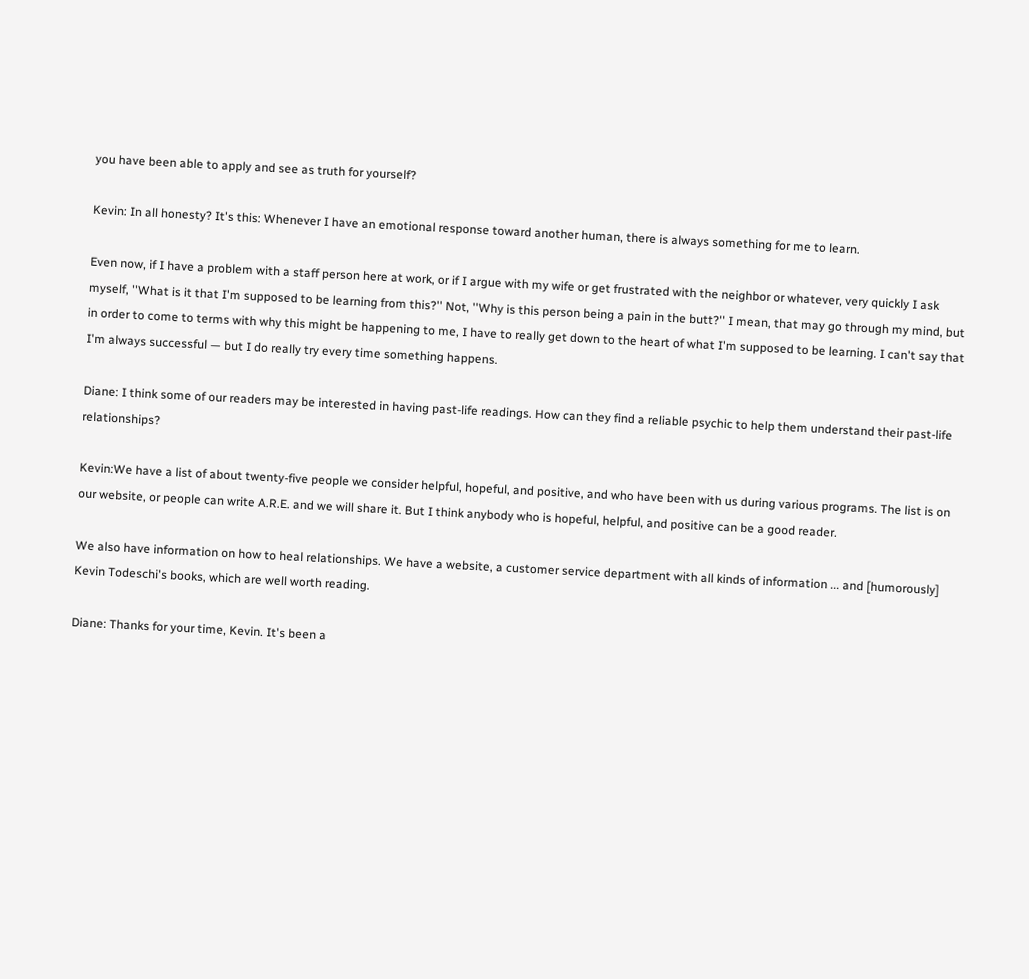you have been able to apply and see as truth for yourself?

Kevin: In all honesty? It's this: Whenever I have an emotional response toward another human, there is always something for me to learn.

Even now, if I have a problem with a staff person here at work, or if I argue with my wife or get frustrated with the neighbor or whatever, very quickly I ask myself, ''What is it that I'm supposed to be learning from this?'' Not, ''Why is this person being a pain in the butt?'' I mean, that may go through my mind, but in order to come to terms with why this might be happening to me, I have to really get down to the heart of what I'm supposed to be learning. I can't say that I'm always successful — but I do really try every time something happens.

Diane: I think some of our readers may be interested in having past-life readings. How can they find a reliable psychic to help them understand their past-life relationships?

Kevin:We have a list of about twenty-five people we consider helpful, hopeful, and positive, and who have been with us during various programs. The list is on our website, or people can write A.R.E. and we will share it. But I think anybody who is hopeful, helpful, and positive can be a good reader.

We also have information on how to heal relationships. We have a website, a customer service department with all kinds of information ... and [humorously] Kevin Todeschi's books, which are well worth reading.

Diane: Thanks for your time, Kevin. It's been a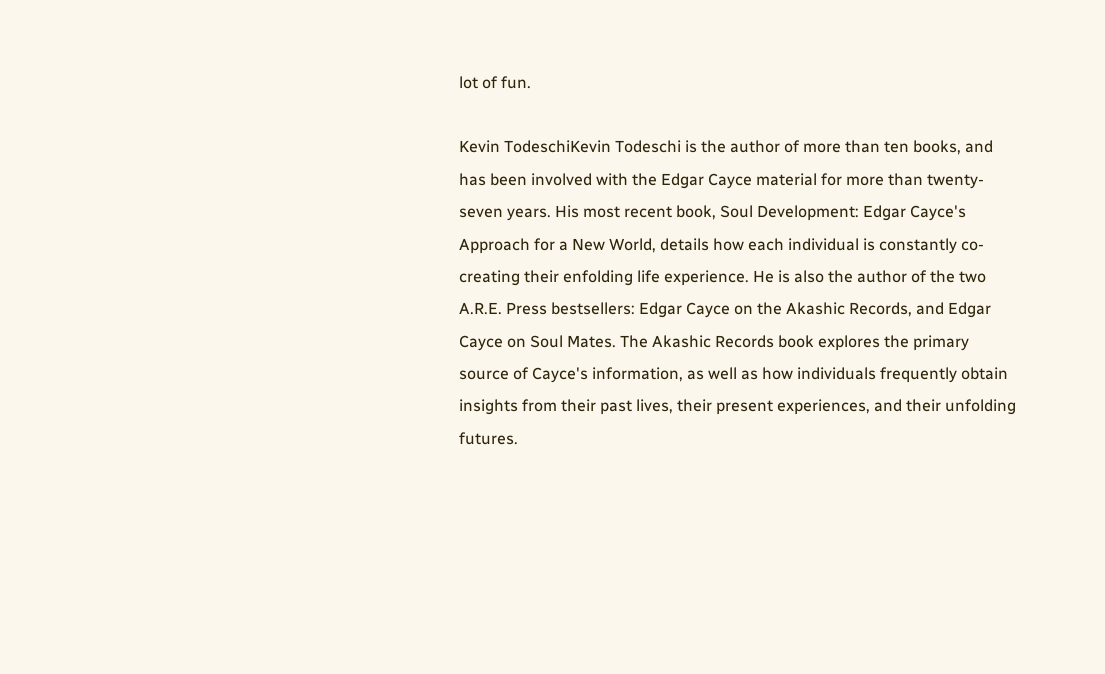lot of fun.

Kevin TodeschiKevin Todeschi is the author of more than ten books, and has been involved with the Edgar Cayce material for more than twenty-seven years. His most recent book, Soul Development: Edgar Cayce's Approach for a New World, details how each individual is constantly co-creating their enfolding life experience. He is also the author of the two A.R.E. Press bestsellers: Edgar Cayce on the Akashic Records, and Edgar Cayce on Soul Mates. The Akashic Records book explores the primary source of Cayce's information, as well as how individuals frequently obtain insights from their past lives, their present experiences, and their unfolding futures.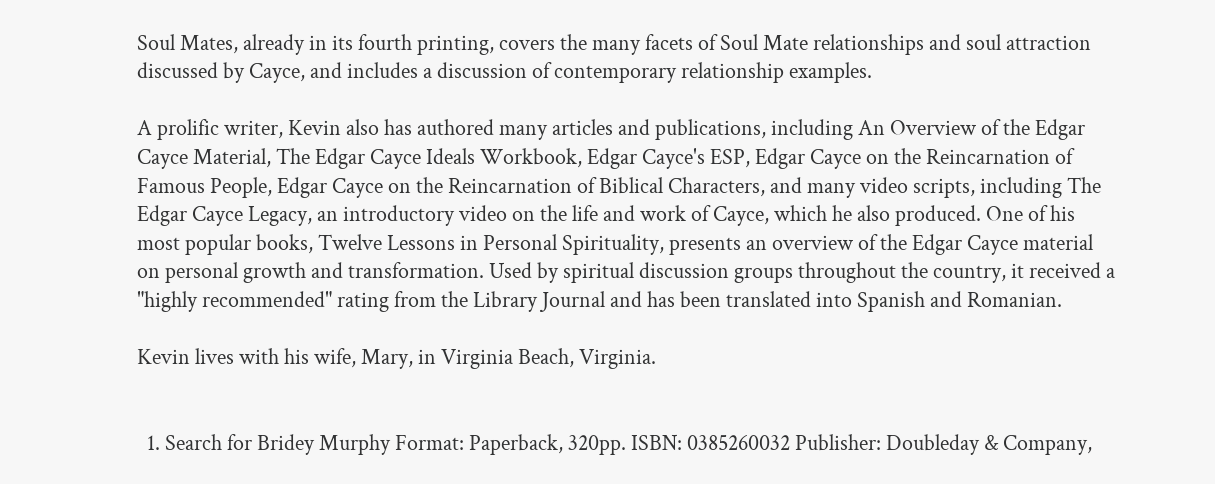Soul Mates, already in its fourth printing, covers the many facets of Soul Mate relationships and soul attraction discussed by Cayce, and includes a discussion of contemporary relationship examples.

A prolific writer, Kevin also has authored many articles and publications, including An Overview of the Edgar Cayce Material, The Edgar Cayce Ideals Workbook, Edgar Cayce's ESP, Edgar Cayce on the Reincarnation of Famous People, Edgar Cayce on the Reincarnation of Biblical Characters, and many video scripts, including The Edgar Cayce Legacy, an introductory video on the life and work of Cayce, which he also produced. One of his most popular books, Twelve Lessons in Personal Spirituality, presents an overview of the Edgar Cayce material on personal growth and transformation. Used by spiritual discussion groups throughout the country, it received a "highly recommended" rating from the Library Journal and has been translated into Spanish and Romanian.

Kevin lives with his wife, Mary, in Virginia Beach, Virginia.


  1. Search for Bridey Murphy Format: Paperback, 320pp. ISBN: 0385260032 Publisher: Doubleday & Company,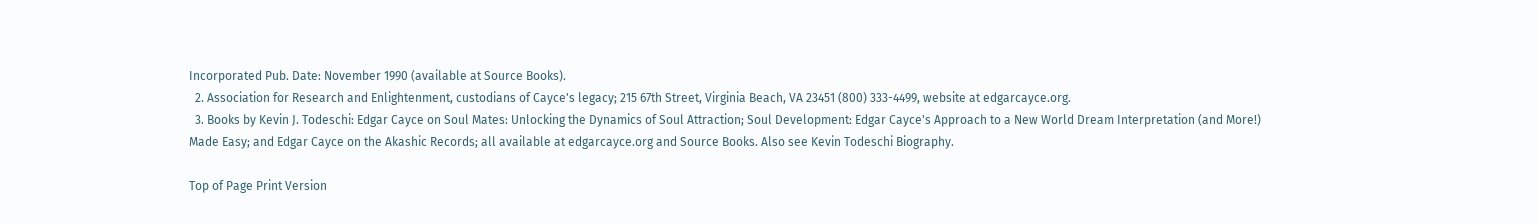Incorporated Pub. Date: November 1990 (available at Source Books).
  2. Association for Research and Enlightenment, custodians of Cayce's legacy; 215 67th Street, Virginia Beach, VA 23451 (800) 333-4499, website at edgarcayce.org.
  3. Books by Kevin J. Todeschi: Edgar Cayce on Soul Mates: Unlocking the Dynamics of Soul Attraction; Soul Development: Edgar Cayce's Approach to a New World Dream Interpretation (and More!) Made Easy; and Edgar Cayce on the Akashic Records; all available at edgarcayce.org and Source Books. Also see Kevin Todeschi Biography.

Top of Page Print Version